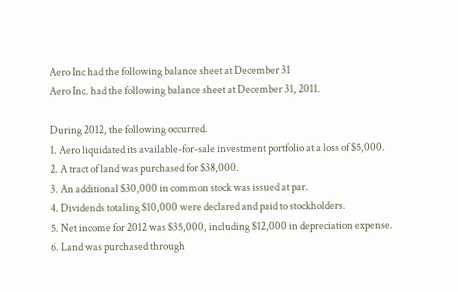Aero Inc had the following balance sheet at December 31
Aero Inc. had the following balance sheet at December 31, 2011.

During 2012, the following occurred.
1. Aero liquidated its available-for-sale investment portfolio at a loss of $5,000.
2. A tract of land was purchased for $38,000.
3. An additional $30,000 in common stock was issued at par.
4. Dividends totaling $10,000 were declared and paid to stockholders.
5. Net income for 2012 was $35,000, including $12,000 in depreciation expense.
6. Land was purchased through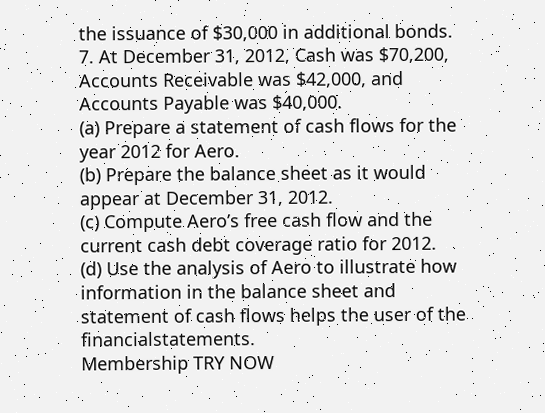the issuance of $30,000 in additional bonds.
7. At December 31, 2012, Cash was $70,200, Accounts Receivable was $42,000, and Accounts Payable was $40,000.
(a) Prepare a statement of cash flows for the year 2012 for Aero.
(b) Prepare the balance sheet as it would appear at December 31, 2012.
(c) Compute Aero’s free cash flow and the current cash debt coverage ratio for 2012.
(d) Use the analysis of Aero to illustrate how information in the balance sheet and statement of cash flows helps the user of the financialstatements.
Membership TRY NOW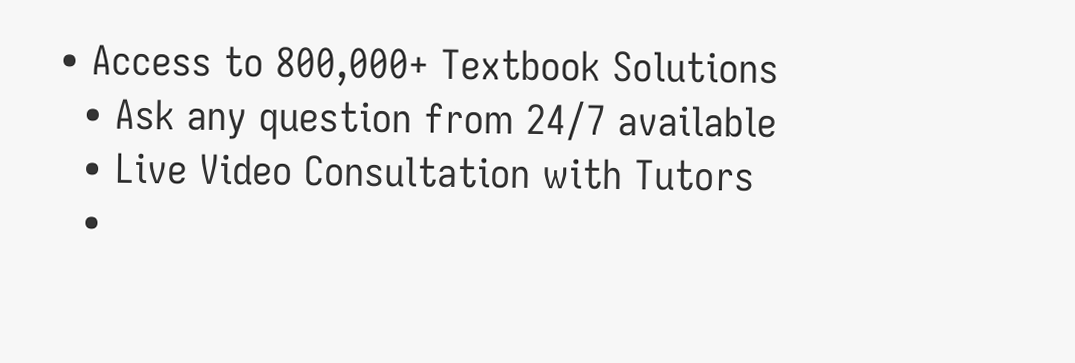• Access to 800,000+ Textbook Solutions
  • Ask any question from 24/7 available
  • Live Video Consultation with Tutors
  •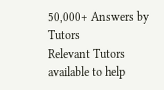50,000+ Answers by Tutors
Relevant Tutors available to help